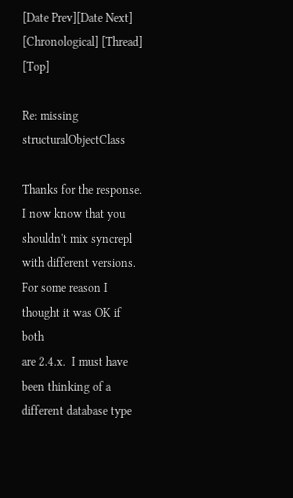[Date Prev][Date Next] [Chronological] [Thread] [Top]

Re: missing structuralObjectClass

Thanks for the response.  I now know that you shouldn't mix syncrepl
with different versions.  For some reason I thought it was OK if both
are 2.4.x.  I must have been thinking of a different database type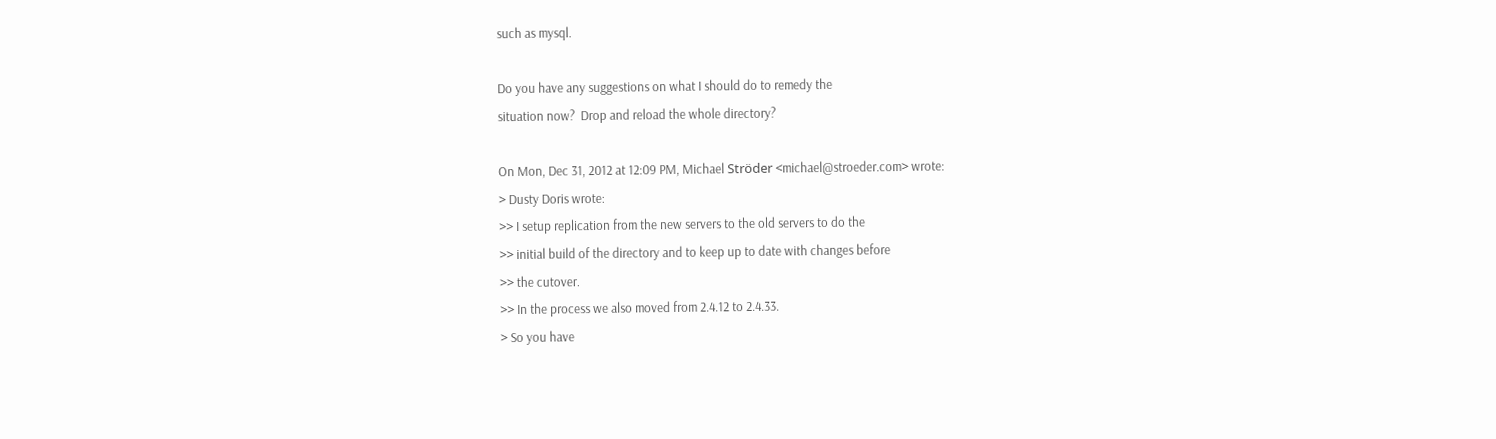such as mysql.

Do you have any suggestions on what I should do to remedy the
situation now?  Drop and reload the whole directory?

On Mon, Dec 31, 2012 at 12:09 PM, Michael Ströder <michael@stroeder.com> wrote:
> Dusty Doris wrote:
>> I setup replication from the new servers to the old servers to do the
>> initial build of the directory and to keep up to date with changes before
>> the cutover.
>> In the process we also moved from 2.4.12 to 2.4.33.
> So you have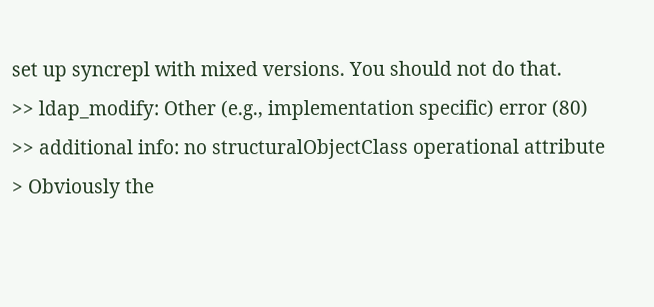set up syncrepl with mixed versions. You should not do that.
>> ldap_modify: Other (e.g., implementation specific) error (80)
>> additional info: no structuralObjectClass operational attribute
> Obviously the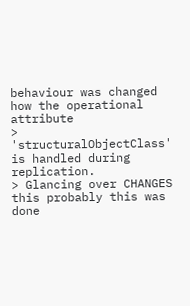behaviour was changed how the operational attribute
> 'structuralObjectClass' is handled during replication.
> Glancing over CHANGES this probably this was done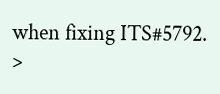when fixing ITS#5792.
>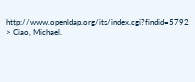http://www.openldap.org/its/index.cgi?findid=5792
> Ciao, Michael.